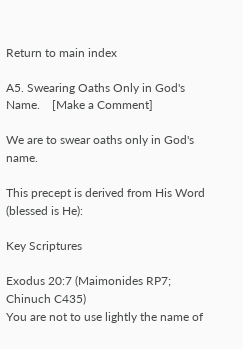Return to main index

A5. Swearing Oaths Only in God's Name.    [Make a Comment]

We are to swear oaths only in God's name.

This precept is derived from His Word (blessed is He):

Key Scriptures

Exodus 20:7 (Maimonides RP7; Chinuch C435)
You are not to use lightly the name of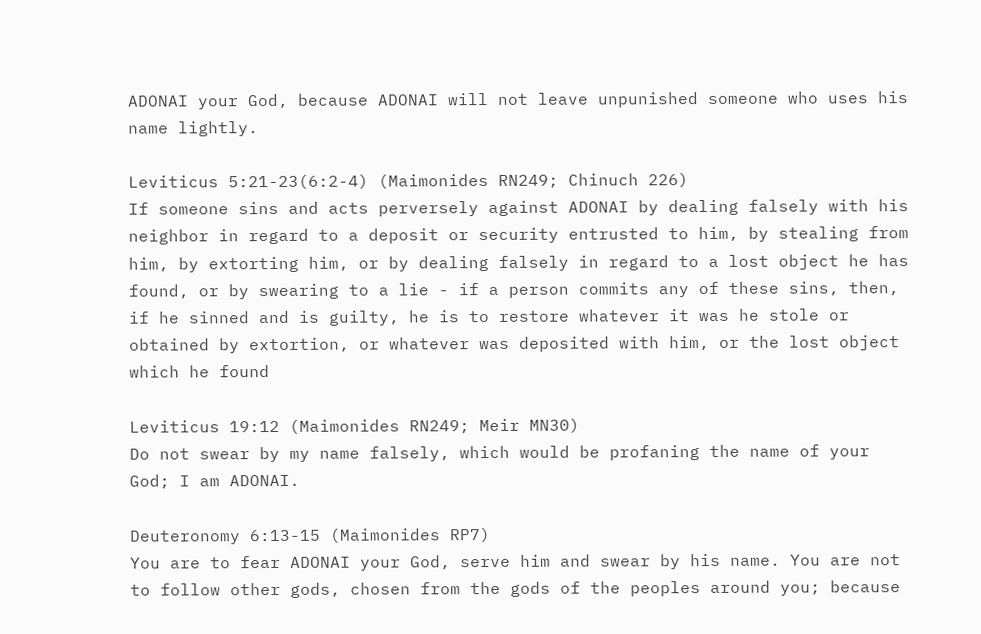ADONAI your God, because ADONAI will not leave unpunished someone who uses his name lightly.

Leviticus 5:21-23(6:2-4) (Maimonides RN249; Chinuch 226)
If someone sins and acts perversely against ADONAI by dealing falsely with his neighbor in regard to a deposit or security entrusted to him, by stealing from him, by extorting him, or by dealing falsely in regard to a lost object he has found, or by swearing to a lie - if a person commits any of these sins, then, if he sinned and is guilty, he is to restore whatever it was he stole or obtained by extortion, or whatever was deposited with him, or the lost object which he found

Leviticus 19:12 (Maimonides RN249; Meir MN30)
Do not swear by my name falsely, which would be profaning the name of your God; I am ADONAI.

Deuteronomy 6:13-15 (Maimonides RP7)
You are to fear ADONAI your God, serve him and swear by his name. You are not to follow other gods, chosen from the gods of the peoples around you; because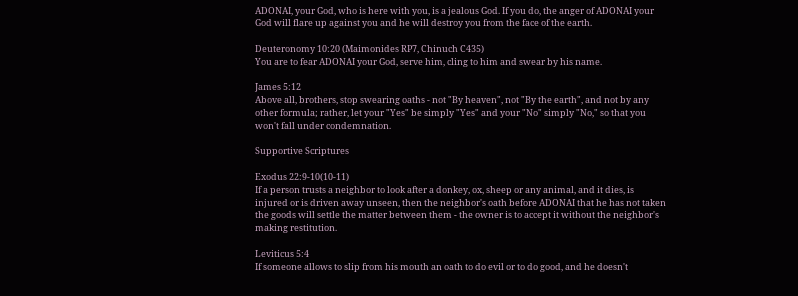ADONAI, your God, who is here with you, is a jealous God. If you do, the anger of ADONAI your God will flare up against you and he will destroy you from the face of the earth.

Deuteronomy 10:20 (Maimonides RP7, Chinuch C435)
You are to fear ADONAI your God, serve him, cling to him and swear by his name.

James 5:12
Above all, brothers, stop swearing oaths - not "By heaven", not "By the earth", and not by any other formula; rather, let your "Yes" be simply "Yes" and your "No" simply "No," so that you won't fall under condemnation.

Supportive Scriptures

Exodus 22:9-10(10-11)
If a person trusts a neighbor to look after a donkey, ox, sheep or any animal, and it dies, is injured or is driven away unseen, then the neighbor's oath before ADONAI that he has not taken the goods will settle the matter between them - the owner is to accept it without the neighbor's making restitution.

Leviticus 5:4
If someone allows to slip from his mouth an oath to do evil or to do good, and he doesn't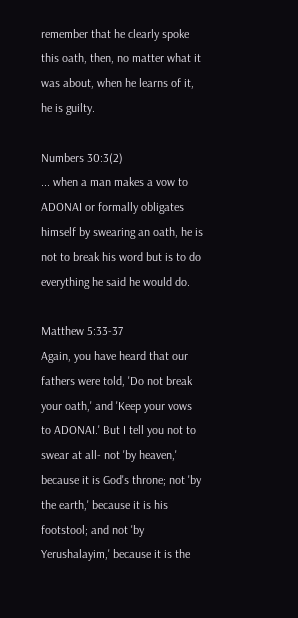remember that he clearly spoke this oath, then, no matter what it was about, when he learns of it, he is guilty.

Numbers 30:3(2)
... when a man makes a vow to ADONAI or formally obligates himself by swearing an oath, he is not to break his word but is to do everything he said he would do.

Matthew 5:33-37
Again, you have heard that our fathers were told, 'Do not break your oath,' and 'Keep your vows to ADONAI.' But I tell you not to swear at all- not 'by heaven,' because it is God's throne; not 'by the earth,' because it is his footstool; and not 'by Yerushalayim,' because it is the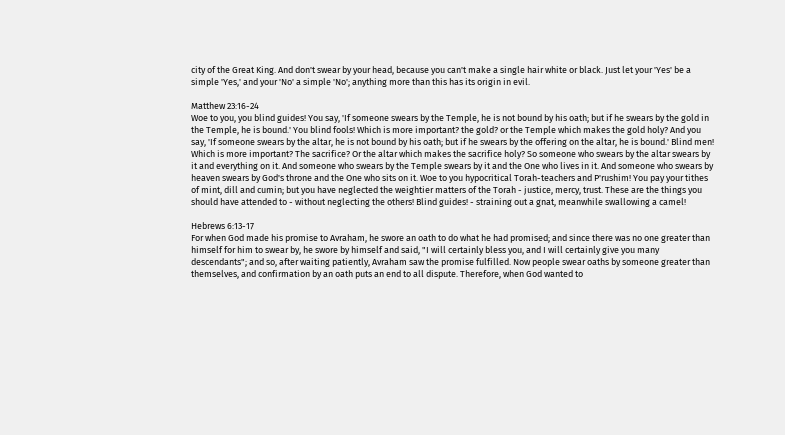city of the Great King. And don't swear by your head, because you can't make a single hair white or black. Just let your 'Yes' be a simple 'Yes,' and your 'No' a simple 'No'; anything more than this has its origin in evil.

Matthew 23:16-24
Woe to you, you blind guides! You say, 'If someone swears by the Temple, he is not bound by his oath; but if he swears by the gold in the Temple, he is bound.' You blind fools! Which is more important? the gold? or the Temple which makes the gold holy? And you say, 'If someone swears by the altar, he is not bound by his oath; but if he swears by the offering on the altar, he is bound.' Blind men! Which is more important? The sacrifice? Or the altar which makes the sacrifice holy? So someone who swears by the altar swears by it and everything on it. And someone who swears by the Temple swears by it and the One who lives in it. And someone who swears by heaven swears by God's throne and the One who sits on it. Woe to you hypocritical Torah-teachers and P'rushim! You pay your tithes of mint, dill and cumin; but you have neglected the weightier matters of the Torah - justice, mercy, trust. These are the things you should have attended to - without neglecting the others! Blind guides! - straining out a gnat, meanwhile swallowing a camel!

Hebrews 6:13-17
For when God made his promise to Avraham, he swore an oath to do what he had promised; and since there was no one greater than himself for him to swear by, he swore by himself and said, "I will certainly bless you, and I will certainly give you many descendants"; and so, after waiting patiently, Avraham saw the promise fulfilled. Now people swear oaths by someone greater than themselves, and confirmation by an oath puts an end to all dispute. Therefore, when God wanted to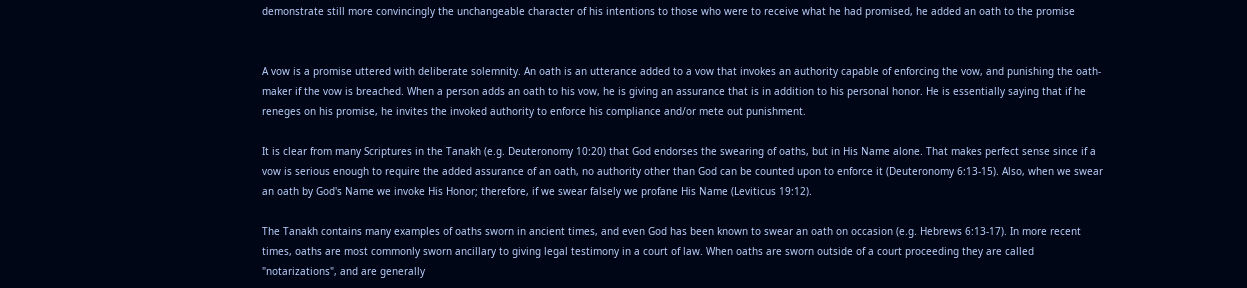demonstrate still more convincingly the unchangeable character of his intentions to those who were to receive what he had promised, he added an oath to the promise


A vow is a promise uttered with deliberate solemnity. An oath is an utterance added to a vow that invokes an authority capable of enforcing the vow, and punishing the oath-maker if the vow is breached. When a person adds an oath to his vow, he is giving an assurance that is in addition to his personal honor. He is essentially saying that if he reneges on his promise, he invites the invoked authority to enforce his compliance and/or mete out punishment.

It is clear from many Scriptures in the Tanakh (e.g. Deuteronomy 10:20) that God endorses the swearing of oaths, but in His Name alone. That makes perfect sense since if a vow is serious enough to require the added assurance of an oath, no authority other than God can be counted upon to enforce it (Deuteronomy 6:13-15). Also, when we swear an oath by God's Name we invoke His Honor; therefore, if we swear falsely we profane His Name (Leviticus 19:12).

The Tanakh contains many examples of oaths sworn in ancient times, and even God has been known to swear an oath on occasion (e.g. Hebrews 6:13-17). In more recent times, oaths are most commonly sworn ancillary to giving legal testimony in a court of law. When oaths are sworn outside of a court proceeding they are called "notarizations", and are generally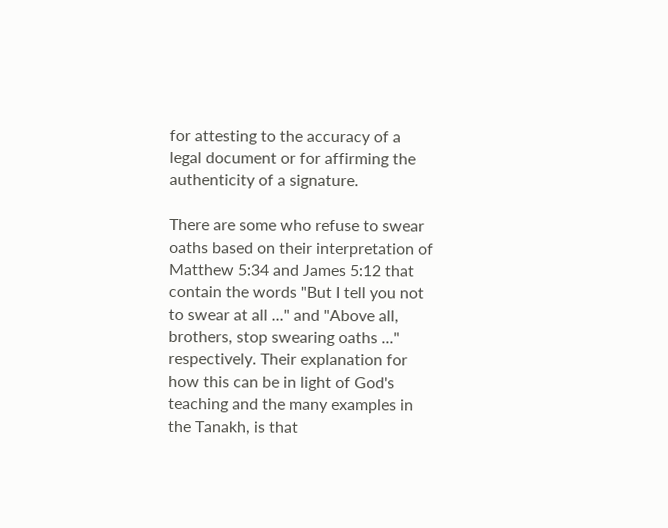for attesting to the accuracy of a legal document or for affirming the authenticity of a signature.

There are some who refuse to swear oaths based on their interpretation of Matthew 5:34 and James 5:12 that contain the words "But I tell you not to swear at all ..." and "Above all, brothers, stop swearing oaths ..." respectively. Their explanation for how this can be in light of God's teaching and the many examples in the Tanakh, is that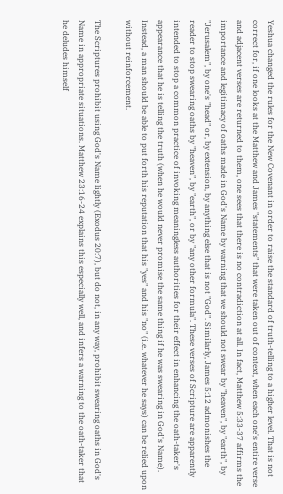Yeshua changed the rules for the New Covenant in order to raise the standard of truth-telling to a higher level. That is not correct for, if one looks at the Matthew and James "statements" that were taken out of context, when each one's entire verse and adjacent verses are returned to them, one sees that there is no contradiction at all. In fact, Matthew 5:33-37 affirms the importance and legitimacy of oaths made in God's Name by warning that we should not swear by "heaven", by "earth", by "Jerusalem", by one's "head" or, by extension, by anything else that is not "God". Similarly, James 5:12 admonishes the reader to stop swearing oaths by "heaven", by "earth", or by "any other formula". These verses of Scripture are apparently intended to stop a common practice of invoking meaningless authorities for their effect in enhancing the oath-taker's appearance that he is telling the truth (when he would never promise the same thing if he was swearing in God's Name). Instead, a man should be able to put forth his reputation that his "yes" and his "no" (i.e. whatever he says) can be relied upon without reinforcement.

The Scriptures prohibit using God's Name lightly (Exodus 20:7), but do not, in any way, prohibit swearing oaths in God's Name in appropriate situations. Matthew 23:16-24 explains this especially well, and infers a warning to the oath-taker that he deludes himself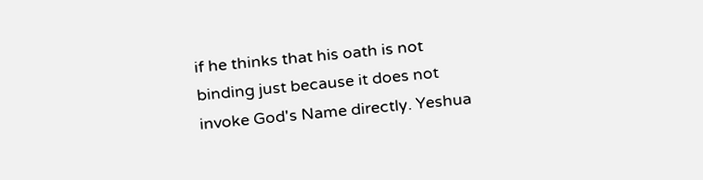if he thinks that his oath is not binding just because it does not invoke God's Name directly. Yeshua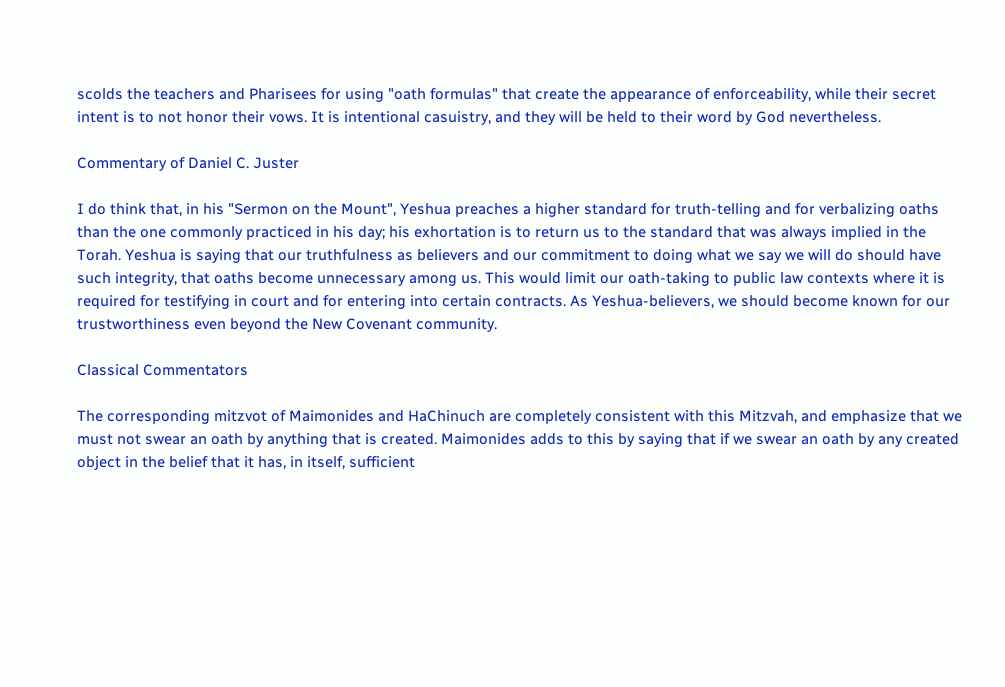scolds the teachers and Pharisees for using "oath formulas" that create the appearance of enforceability, while their secret intent is to not honor their vows. It is intentional casuistry, and they will be held to their word by God nevertheless.

Commentary of Daniel C. Juster

I do think that, in his "Sermon on the Mount", Yeshua preaches a higher standard for truth-telling and for verbalizing oaths than the one commonly practiced in his day; his exhortation is to return us to the standard that was always implied in the Torah. Yeshua is saying that our truthfulness as believers and our commitment to doing what we say we will do should have such integrity, that oaths become unnecessary among us. This would limit our oath-taking to public law contexts where it is required for testifying in court and for entering into certain contracts. As Yeshua-believers, we should become known for our trustworthiness even beyond the New Covenant community.

Classical Commentators

The corresponding mitzvot of Maimonides and HaChinuch are completely consistent with this Mitzvah, and emphasize that we must not swear an oath by anything that is created. Maimonides adds to this by saying that if we swear an oath by any created object in the belief that it has, in itself, sufficient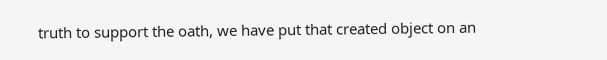truth to support the oath, we have put that created object on an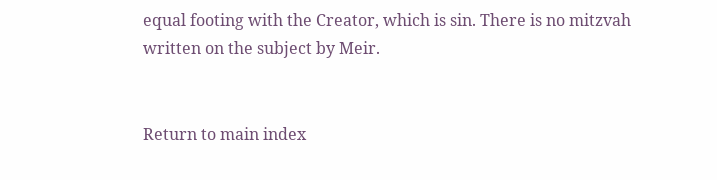equal footing with the Creator, which is sin. There is no mitzvah written on the subject by Meir.


Return to main index